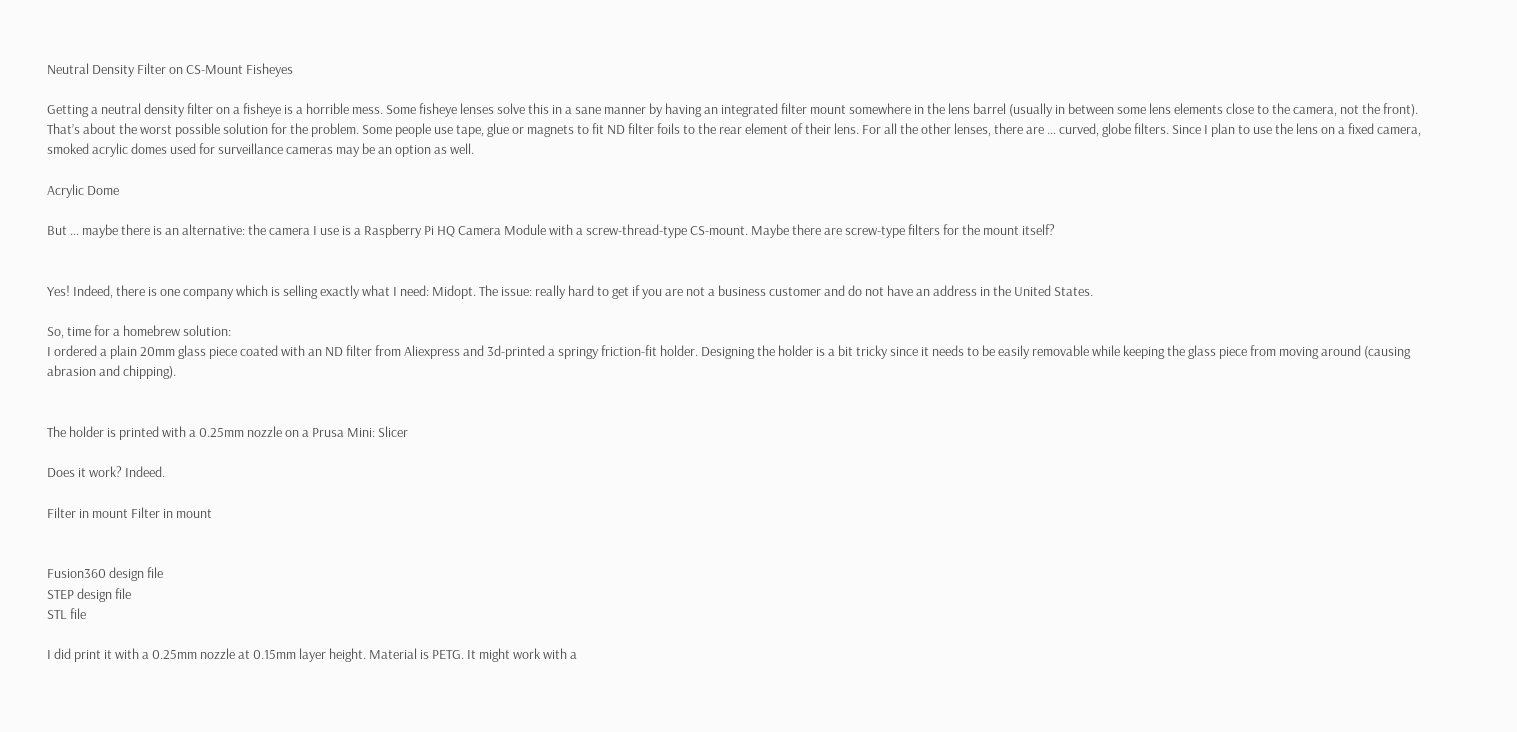Neutral Density Filter on CS-Mount Fisheyes

Getting a neutral density filter on a fisheye is a horrible mess. Some fisheye lenses solve this in a sane manner by having an integrated filter mount somewhere in the lens barrel (usually in between some lens elements close to the camera, not the front). That’s about the worst possible solution for the problem. Some people use tape, glue or magnets to fit ND filter foils to the rear element of their lens. For all the other lenses, there are … curved, globe filters. Since I plan to use the lens on a fixed camera, smoked acrylic domes used for surveillance cameras may be an option as well.

Acrylic Dome

But … maybe there is an alternative: the camera I use is a Raspberry Pi HQ Camera Module with a screw-thread-type CS-mount. Maybe there are screw-type filters for the mount itself?


Yes! Indeed, there is one company which is selling exactly what I need: Midopt. The issue: really hard to get if you are not a business customer and do not have an address in the United States.

So, time for a homebrew solution:
I ordered a plain 20mm glass piece coated with an ND filter from Aliexpress and 3d-printed a springy friction-fit holder. Designing the holder is a bit tricky since it needs to be easily removable while keeping the glass piece from moving around (causing abrasion and chipping).


The holder is printed with a 0.25mm nozzle on a Prusa Mini: Slicer

Does it work? Indeed.

Filter in mount Filter in mount


Fusion360 design file
STEP design file
STL file

I did print it with a 0.25mm nozzle at 0.15mm layer height. Material is PETG. It might work with a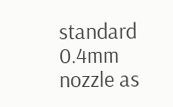standard 0.4mm nozzle as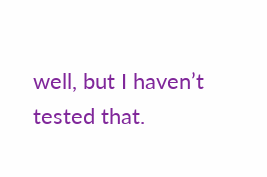well, but I haven’t tested that.